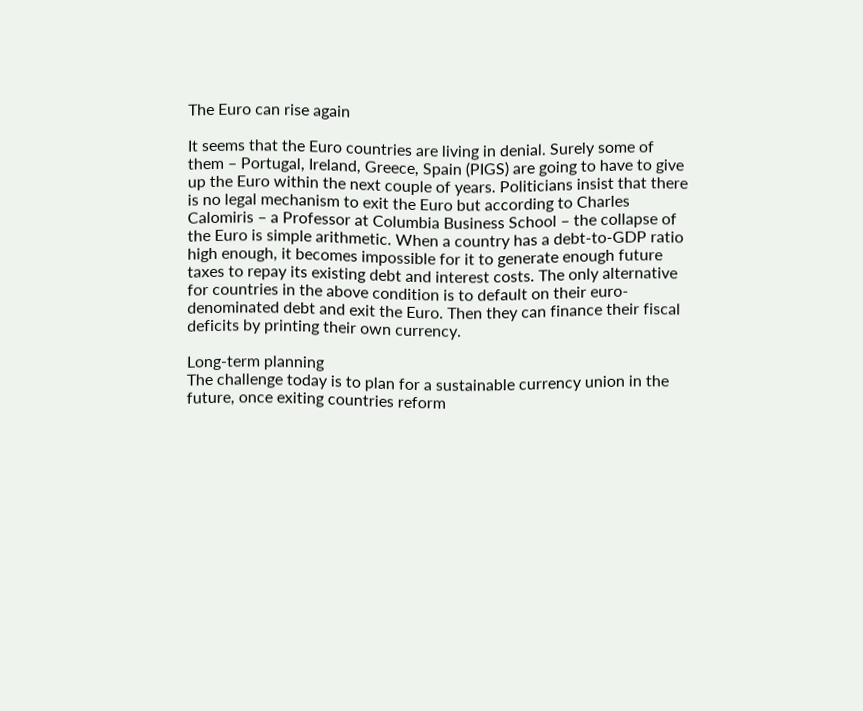The Euro can rise again

It seems that the Euro countries are living in denial. Surely some of them – Portugal, Ireland, Greece, Spain (PIGS) are going to have to give up the Euro within the next couple of years. Politicians insist that there is no legal mechanism to exit the Euro but according to Charles Calomiris – a Professor at Columbia Business School – the collapse of the Euro is simple arithmetic. When a country has a debt-to-GDP ratio high enough, it becomes impossible for it to generate enough future taxes to repay its existing debt and interest costs. The only alternative for countries in the above condition is to default on their euro-denominated debt and exit the Euro. Then they can finance their fiscal deficits by printing their own currency.

Long-term planning
The challenge today is to plan for a sustainable currency union in the future, once exiting countries reform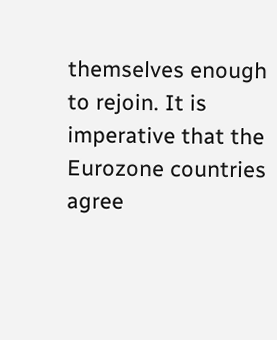themselves enough to rejoin. It is imperative that the Eurozone countries agree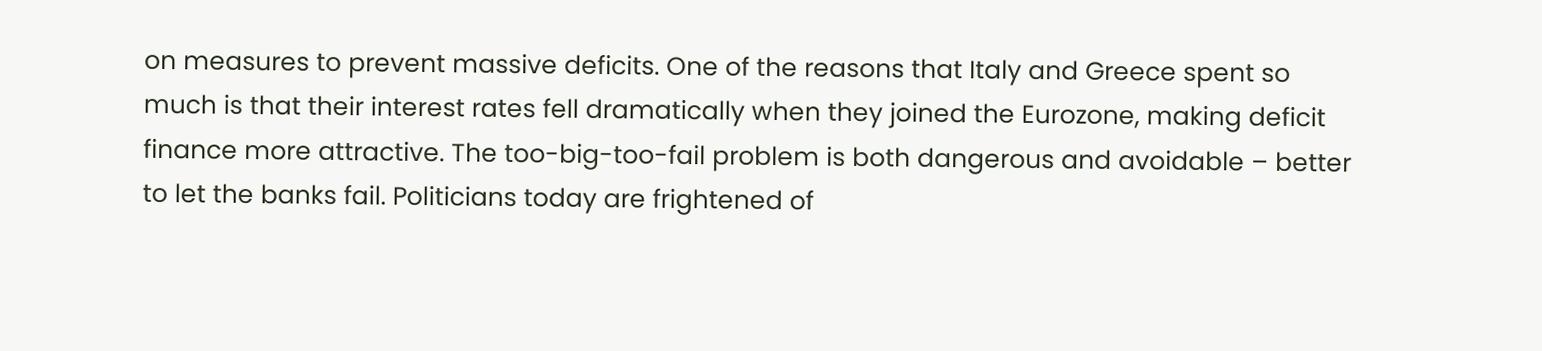on measures to prevent massive deficits. One of the reasons that Italy and Greece spent so much is that their interest rates fell dramatically when they joined the Eurozone, making deficit finance more attractive. The too-big-too-fail problem is both dangerous and avoidable – better to let the banks fail. Politicians today are frightened of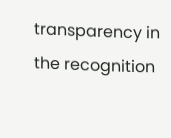transparency in the recognition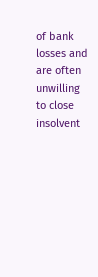of bank losses and are often unwilling to close insolvent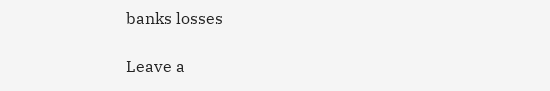banks losses

Leave a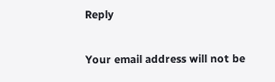Reply

Your email address will not be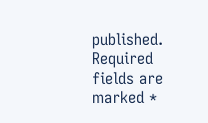published. Required fields are marked *